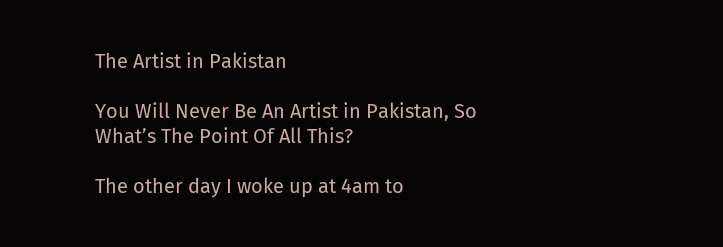The Artist in Pakistan

You Will Never Be An Artist in Pakistan, So What’s The Point Of All This?

The other day I woke up at 4am to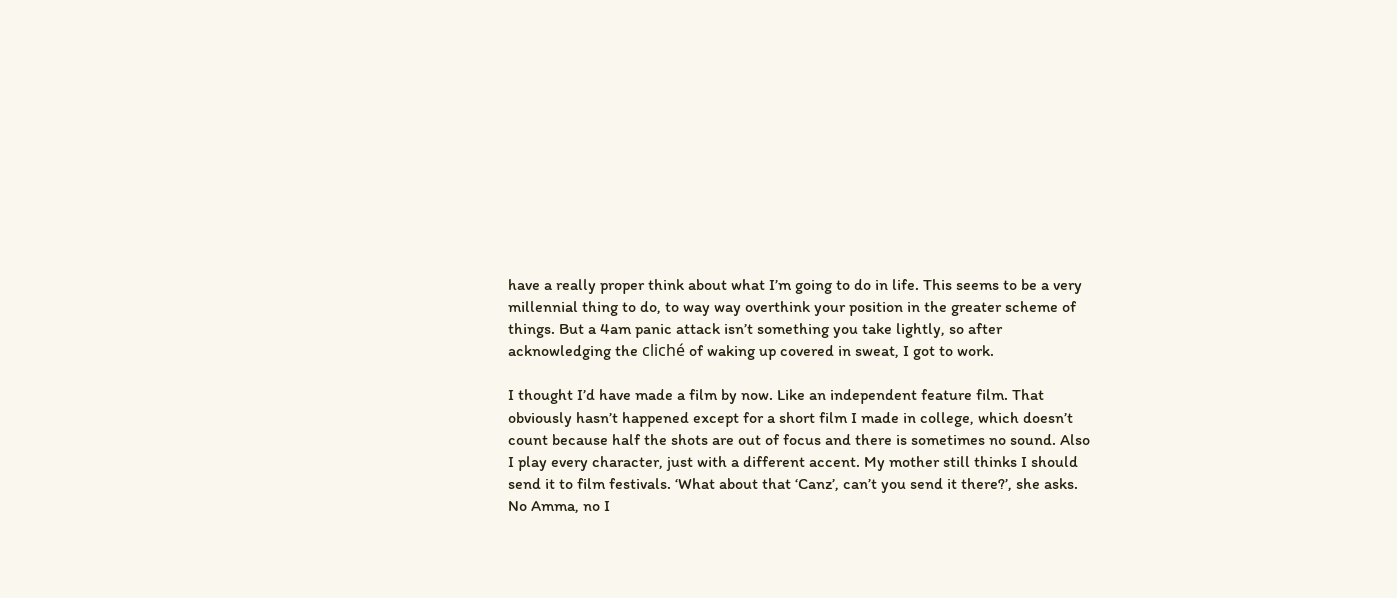have a really proper think about what I’m going to do in life. This seems to be a very millennial thing to do, to way way overthink your position in the greater scheme of things. But a 4am panic attack isn’t something you take lightly, so after acknowledging the cliché of waking up covered in sweat, I got to work.

I thought I’d have made a film by now. Like an independent feature film. That obviously hasn’t happened except for a short film I made in college, which doesn’t count because half the shots are out of focus and there is sometimes no sound. Also I play every character, just with a different accent. My mother still thinks I should send it to film festivals. ‘What about that ‘Canz’, can’t you send it there?’, she asks. No Amma, no I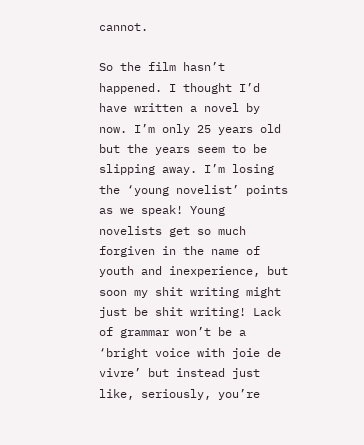cannot.

So the film hasn’t happened. I thought I’d have written a novel by now. I’m only 25 years old but the years seem to be slipping away. I’m losing the ‘young novelist’ points as we speak! Young novelists get so much forgiven in the name of youth and inexperience, but soon my shit writing might just be shit writing! Lack of grammar won’t be a ‘bright voice with joie de vivre’ but instead just like, seriously, you’re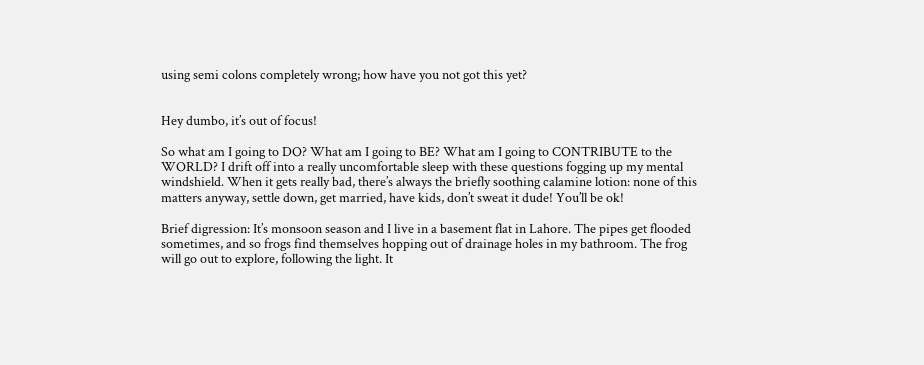using semi colons completely wrong; how have you not got this yet?


Hey dumbo, it’s out of focus!

So what am I going to DO? What am I going to BE? What am I going to CONTRIBUTE to the WORLD? I drift off into a really uncomfortable sleep with these questions fogging up my mental windshield. When it gets really bad, there’s always the briefly soothing calamine lotion: none of this matters anyway, settle down, get married, have kids, don’t sweat it dude! You’ll be ok!

Brief digression: It’s monsoon season and I live in a basement flat in Lahore. The pipes get flooded sometimes, and so frogs find themselves hopping out of drainage holes in my bathroom. The frog will go out to explore, following the light. It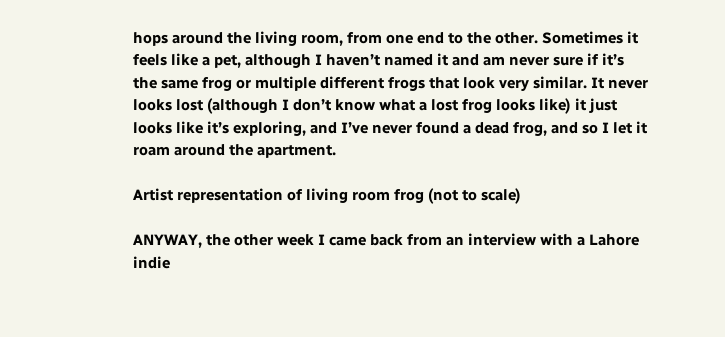hops around the living room, from one end to the other. Sometimes it feels like a pet, although I haven’t named it and am never sure if it’s the same frog or multiple different frogs that look very similar. It never looks lost (although I don’t know what a lost frog looks like) it just looks like it’s exploring, and I’ve never found a dead frog, and so I let it roam around the apartment.

Artist representation of living room frog (not to scale)

ANYWAY, the other week I came back from an interview with a Lahore indie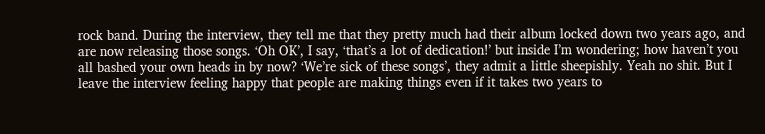rock band. During the interview, they tell me that they pretty much had their album locked down two years ago, and are now releasing those songs. ‘Oh OK’, I say, ‘that’s a lot of dedication!’ but inside I’m wondering; how haven’t you all bashed your own heads in by now? ‘We’re sick of these songs’, they admit a little sheepishly. Yeah no shit. But I leave the interview feeling happy that people are making things even if it takes two years to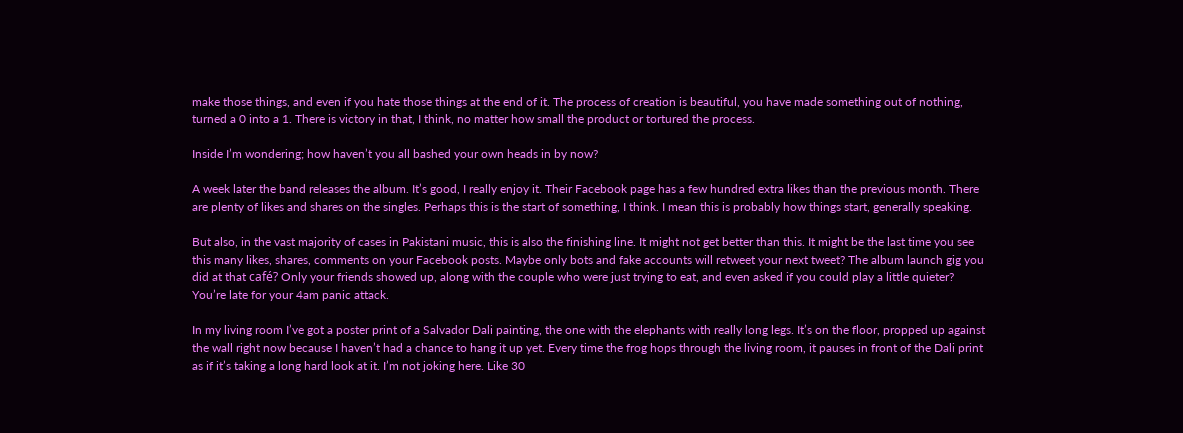make those things, and even if you hate those things at the end of it. The process of creation is beautiful, you have made something out of nothing, turned a 0 into a 1. There is victory in that, I think, no matter how small the product or tortured the process.

Inside I’m wondering; how haven’t you all bashed your own heads in by now?

A week later the band releases the album. It’s good, I really enjoy it. Their Facebook page has a few hundred extra likes than the previous month. There are plenty of likes and shares on the singles. Perhaps this is the start of something, I think. I mean this is probably how things start, generally speaking.

But also, in the vast majority of cases in Pakistani music, this is also the finishing line. It might not get better than this. It might be the last time you see this many likes, shares, comments on your Facebook posts. Maybe only bots and fake accounts will retweet your next tweet? The album launch gig you did at that café? Only your friends showed up, along with the couple who were just trying to eat, and even asked if you could play a little quieter? You’re late for your 4am panic attack.

In my living room I’ve got a poster print of a Salvador Dali painting, the one with the elephants with really long legs. It’s on the floor, propped up against the wall right now because I haven’t had a chance to hang it up yet. Every time the frog hops through the living room, it pauses in front of the Dali print as if it’s taking a long hard look at it. I’m not joking here. Like 30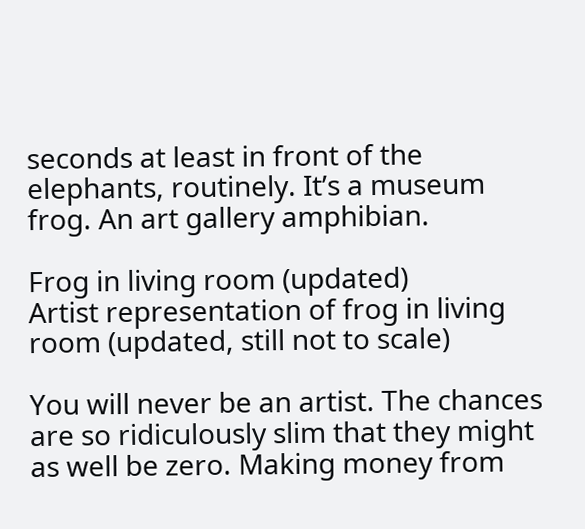seconds at least in front of the elephants, routinely. It’s a museum frog. An art gallery amphibian.

Frog in living room (updated)
Artist representation of frog in living room (updated, still not to scale)

You will never be an artist. The chances are so ridiculously slim that they might as well be zero. Making money from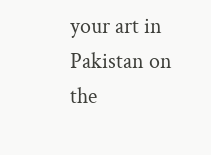your art in Pakistan on the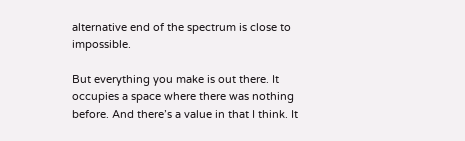alternative end of the spectrum is close to impossible.

But everything you make is out there. It occupies a space where there was nothing before. And there’s a value in that I think. It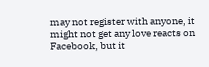may not register with anyone, it might not get any love reacts on Facebook, but it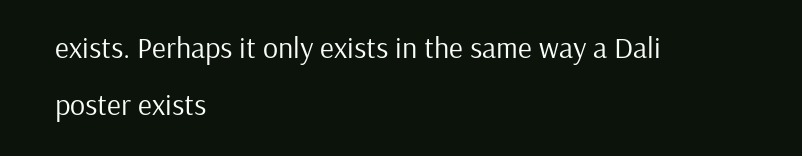exists. Perhaps it only exists in the same way a Dali poster exists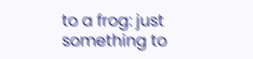to a frog: just something to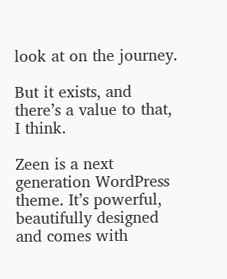look at on the journey.

But it exists, and there’s a value to that, I think.

Zeen is a next generation WordPress theme. It’s powerful, beautifully designed and comes with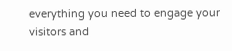everything you need to engage your visitors and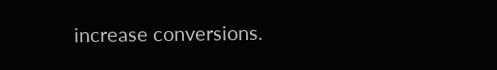increase conversions.